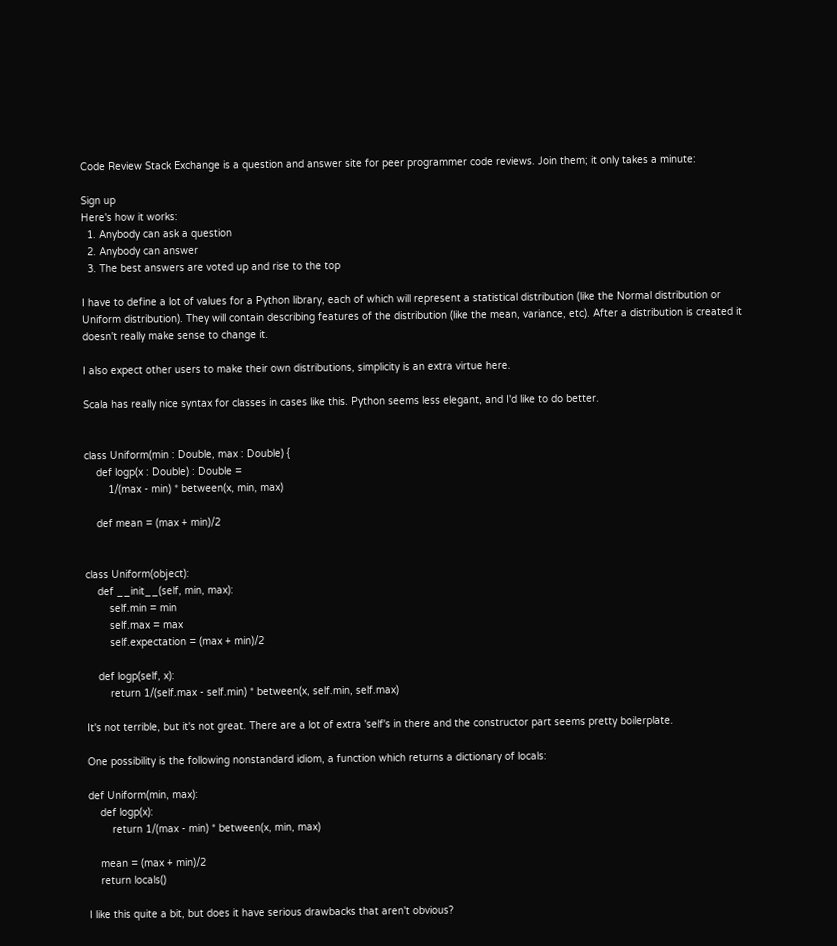Code Review Stack Exchange is a question and answer site for peer programmer code reviews. Join them; it only takes a minute:

Sign up
Here's how it works:
  1. Anybody can ask a question
  2. Anybody can answer
  3. The best answers are voted up and rise to the top

I have to define a lot of values for a Python library, each of which will represent a statistical distribution (like the Normal distribution or Uniform distribution). They will contain describing features of the distribution (like the mean, variance, etc). After a distribution is created it doesn't really make sense to change it.

I also expect other users to make their own distributions, simplicity is an extra virtue here.

Scala has really nice syntax for classes in cases like this. Python seems less elegant, and I'd like to do better.


class Uniform(min : Double, max : Double) {
    def logp(x : Double) : Double =
        1/(max - min) * between(x, min, max)

    def mean = (max + min)/2


class Uniform(object):
    def __init__(self, min, max):
        self.min = min
        self.max = max
        self.expectation = (max + min)/2

    def logp(self, x):
        return 1/(self.max - self.min) * between(x, self.min, self.max)

It's not terrible, but it's not great. There are a lot of extra 'self's in there and the constructor part seems pretty boilerplate.

One possibility is the following nonstandard idiom, a function which returns a dictionary of locals:

def Uniform(min, max):
    def logp(x):
        return 1/(max - min) * between(x, min, max)

    mean = (max + min)/2
    return locals()

I like this quite a bit, but does it have serious drawbacks that aren't obvious?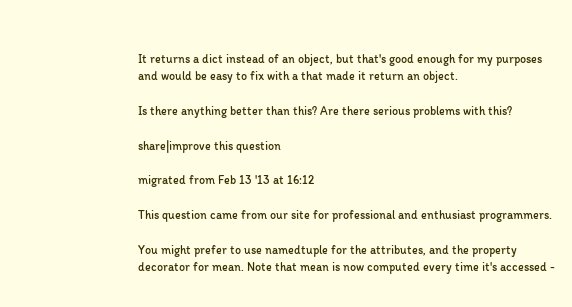It returns a dict instead of an object, but that's good enough for my purposes and would be easy to fix with a that made it return an object.

Is there anything better than this? Are there serious problems with this?

share|improve this question

migrated from Feb 13 '13 at 16:12

This question came from our site for professional and enthusiast programmers.

You might prefer to use namedtuple for the attributes, and the property decorator for mean. Note that mean is now computed every time it's accessed -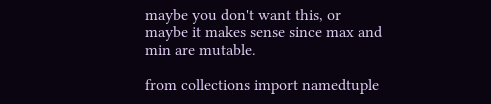maybe you don't want this, or maybe it makes sense since max and min are mutable.

from collections import namedtuple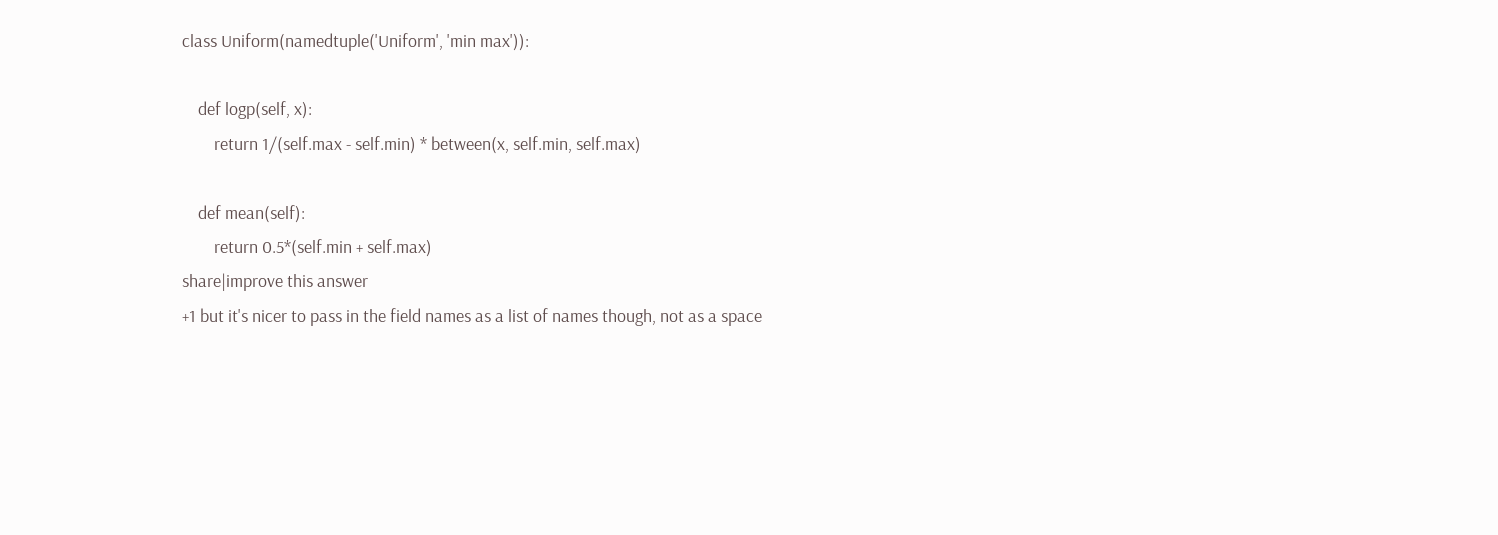class Uniform(namedtuple('Uniform', 'min max')):

    def logp(self, x):
        return 1/(self.max - self.min) * between(x, self.min, self.max)

    def mean(self):
        return 0.5*(self.min + self.max)
share|improve this answer
+1 but it's nicer to pass in the field names as a list of names though, not as a space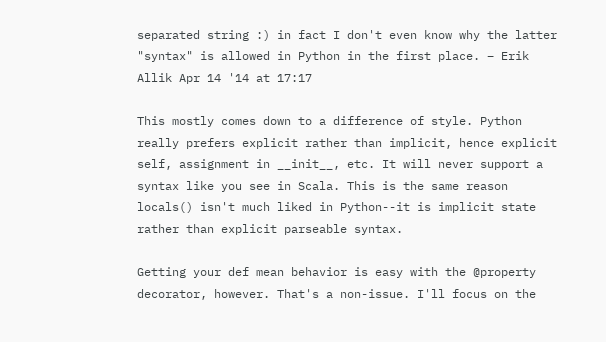separated string :) in fact I don't even know why the latter "syntax" is allowed in Python in the first place. – Erik Allik Apr 14 '14 at 17:17

This mostly comes down to a difference of style. Python really prefers explicit rather than implicit, hence explicit self, assignment in __init__, etc. It will never support a syntax like you see in Scala. This is the same reason locals() isn't much liked in Python--it is implicit state rather than explicit parseable syntax.

Getting your def mean behavior is easy with the @property decorator, however. That's a non-issue. I'll focus on the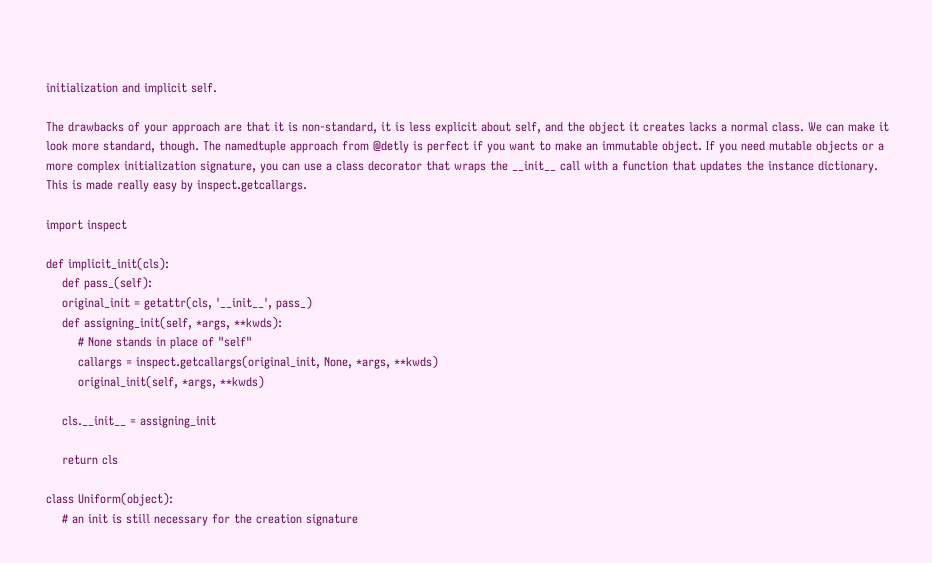initialization and implicit self.

The drawbacks of your approach are that it is non-standard, it is less explicit about self, and the object it creates lacks a normal class. We can make it look more standard, though. The namedtuple approach from @detly is perfect if you want to make an immutable object. If you need mutable objects or a more complex initialization signature, you can use a class decorator that wraps the __init__ call with a function that updates the instance dictionary. This is made really easy by inspect.getcallargs.

import inspect

def implicit_init(cls):
    def pass_(self):
    original_init = getattr(cls, '__init__', pass_)
    def assigning_init(self, *args, **kwds):
        # None stands in place of "self"
        callargs = inspect.getcallargs(original_init, None, *args, **kwds)
        original_init(self, *args, **kwds)

    cls.__init__ = assigning_init

    return cls

class Uniform(object):
    # an init is still necessary for the creation signature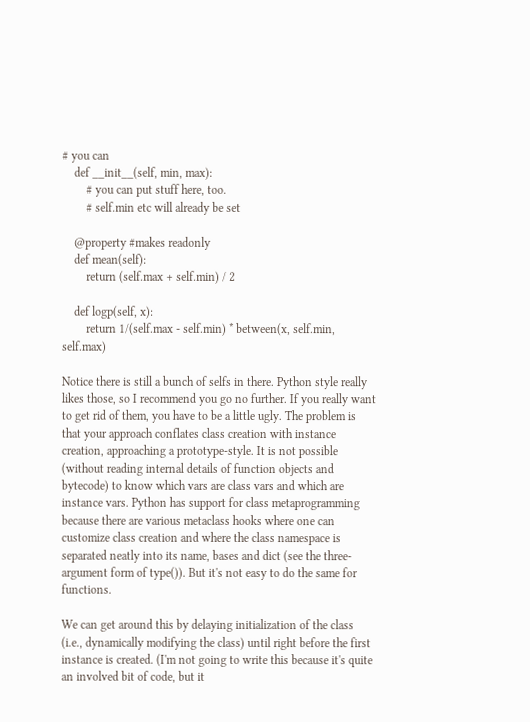# you can
    def __init__(self, min, max):
        # you can put stuff here, too.
        # self.min etc will already be set

    @property #makes readonly
    def mean(self):
        return (self.max + self.min) / 2

    def logp(self, x):
        return 1/(self.max - self.min) * between(x, self.min, self.max)

Notice there is still a bunch of selfs in there. Python style really likes those, so I recommend you go no further. If you really want to get rid of them, you have to be a little ugly. The problem is that your approach conflates class creation with instance creation, approaching a prototype-style. It is not possible (without reading internal details of function objects and bytecode) to know which vars are class vars and which are instance vars. Python has support for class metaprogramming because there are various metaclass hooks where one can customize class creation and where the class namespace is separated neatly into its name, bases and dict (see the three-argument form of type()). But it's not easy to do the same for functions.

We can get around this by delaying initialization of the class (i.e., dynamically modifying the class) until right before the first instance is created. (I'm not going to write this because it's quite an involved bit of code, but it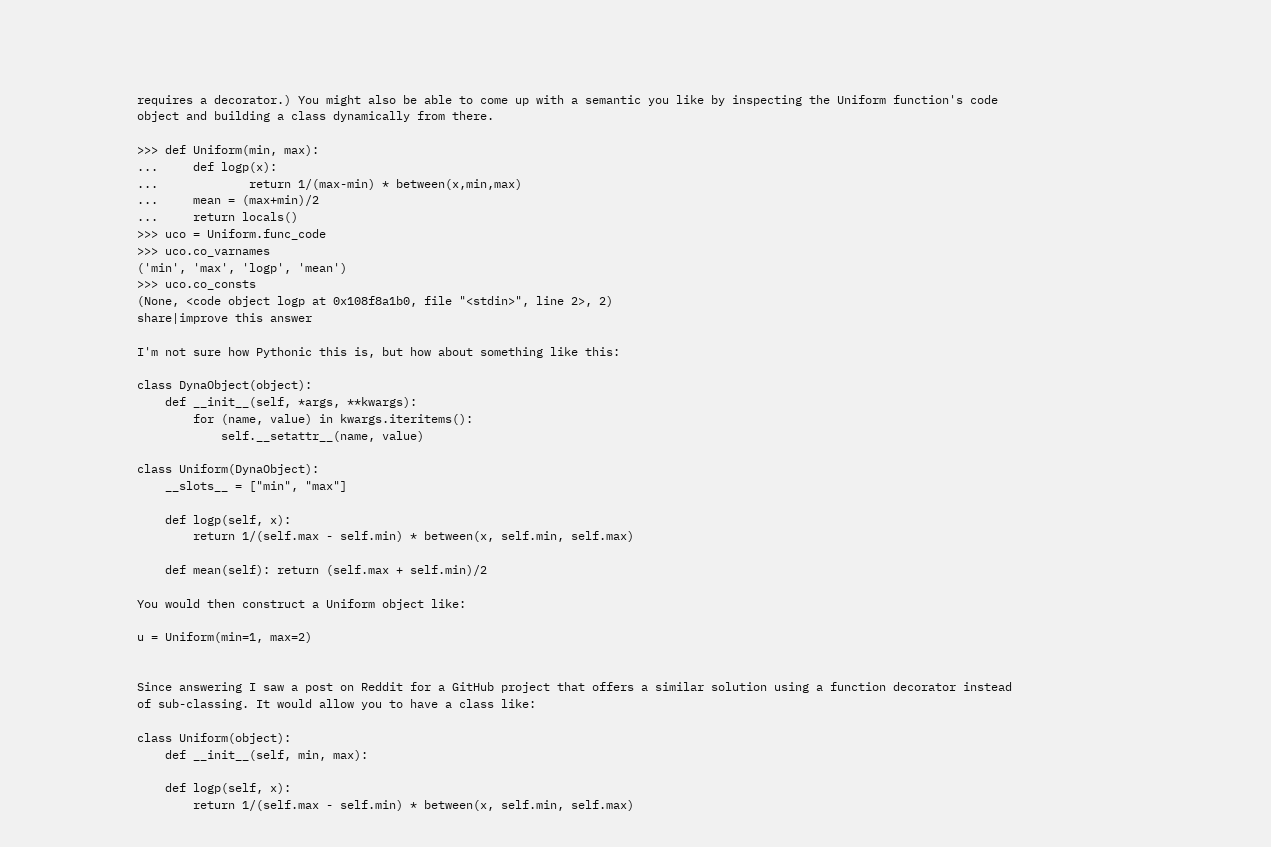requires a decorator.) You might also be able to come up with a semantic you like by inspecting the Uniform function's code object and building a class dynamically from there.

>>> def Uniform(min, max):
...     def logp(x):
...             return 1/(max-min) * between(x,min,max)
...     mean = (max+min)/2
...     return locals()
>>> uco = Uniform.func_code
>>> uco.co_varnames
('min', 'max', 'logp', 'mean')
>>> uco.co_consts
(None, <code object logp at 0x108f8a1b0, file "<stdin>", line 2>, 2)
share|improve this answer

I'm not sure how Pythonic this is, but how about something like this:

class DynaObject(object):
    def __init__(self, *args, **kwargs):
        for (name, value) in kwargs.iteritems():
            self.__setattr__(name, value)

class Uniform(DynaObject):
    __slots__ = ["min", "max"]

    def logp(self, x):
        return 1/(self.max - self.min) * between(x, self.min, self.max)

    def mean(self): return (self.max + self.min)/2

You would then construct a Uniform object like:

u = Uniform(min=1, max=2)


Since answering I saw a post on Reddit for a GitHub project that offers a similar solution using a function decorator instead of sub-classing. It would allow you to have a class like:

class Uniform(object):
    def __init__(self, min, max):

    def logp(self, x):
        return 1/(self.max - self.min) * between(x, self.min, self.max)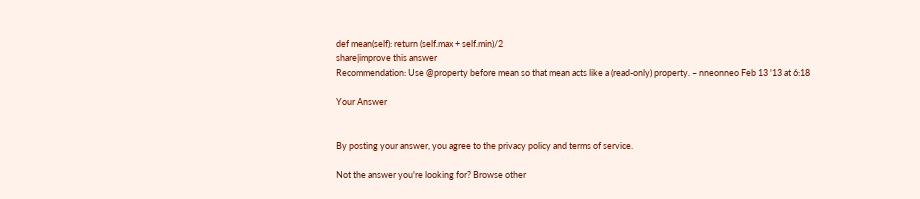def mean(self): return (self.max + self.min)/2
share|improve this answer
Recommendation: Use @property before mean so that mean acts like a (read-only) property. – nneonneo Feb 13 '13 at 6:18

Your Answer


By posting your answer, you agree to the privacy policy and terms of service.

Not the answer you're looking for? Browse other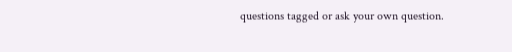questions tagged or ask your own question.